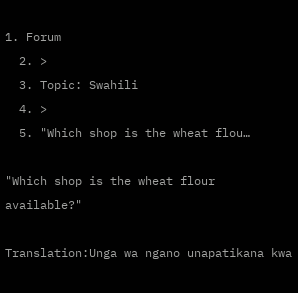1. Forum
  2. >
  3. Topic: Swahili
  4. >
  5. "Which shop is the wheat flou…

"Which shop is the wheat flour available?"

Translation:Unga wa ngano unapatikana kwa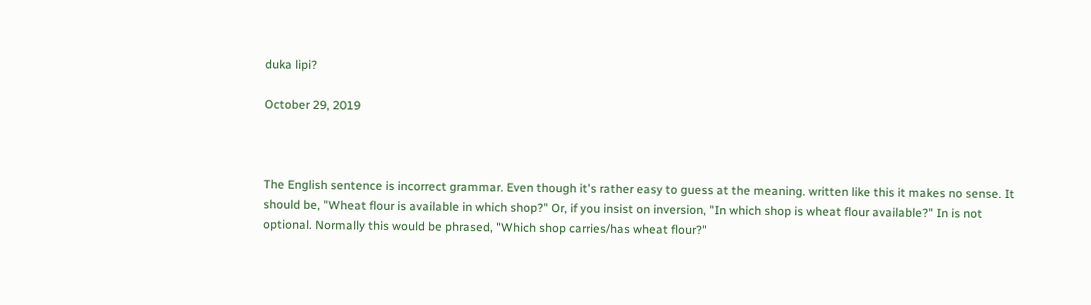duka lipi?

October 29, 2019



The English sentence is incorrect grammar. Even though it's rather easy to guess at the meaning. written like this it makes no sense. It should be, "Wheat flour is available in which shop?" Or, if you insist on inversion, "In which shop is wheat flour available?" In is not optional. Normally this would be phrased, "Which shop carries/has wheat flour?"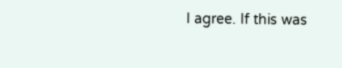I agree. If this was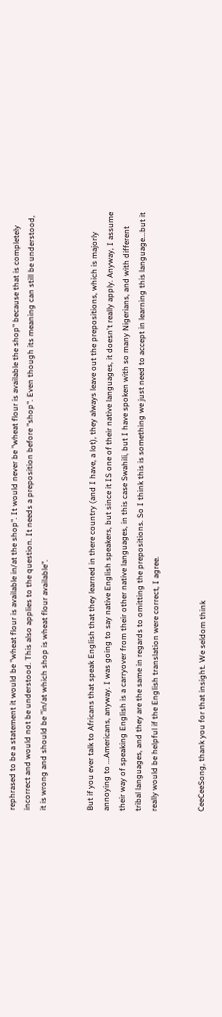rephrased to be a statement it would be "wheat flour is available in/at the shop". It would never be "wheat flour is available the shop" because that is completely incorrect and would not be understood. This also applies to the question. It needs a preposition before "shop". Even though its meaning can still be understood, it is wrong and should be "in/at which shop is wheat flour available".


But if you ever talk to Africans that speak English that they learned in there country (and I have, a lot), they always leave out the prepositions, which is majorly annoying to ...Americans, anyway. I was going to say native English speakers, but since it IS one of their native languages, it doesn't really apply. Anyway, I assume their way of speaking English is a carryover from their other native languages, in this case Swahili, but I have spoken with so many Nigerians, and with different tribal languages, and they are the same in regards to omitting the prepositions. So I think this is something we just need to accept in learning this language...but it really would be helpful if the English translation were correct, I agree.


CeeCeeSong, thank you for that insight. We seldom think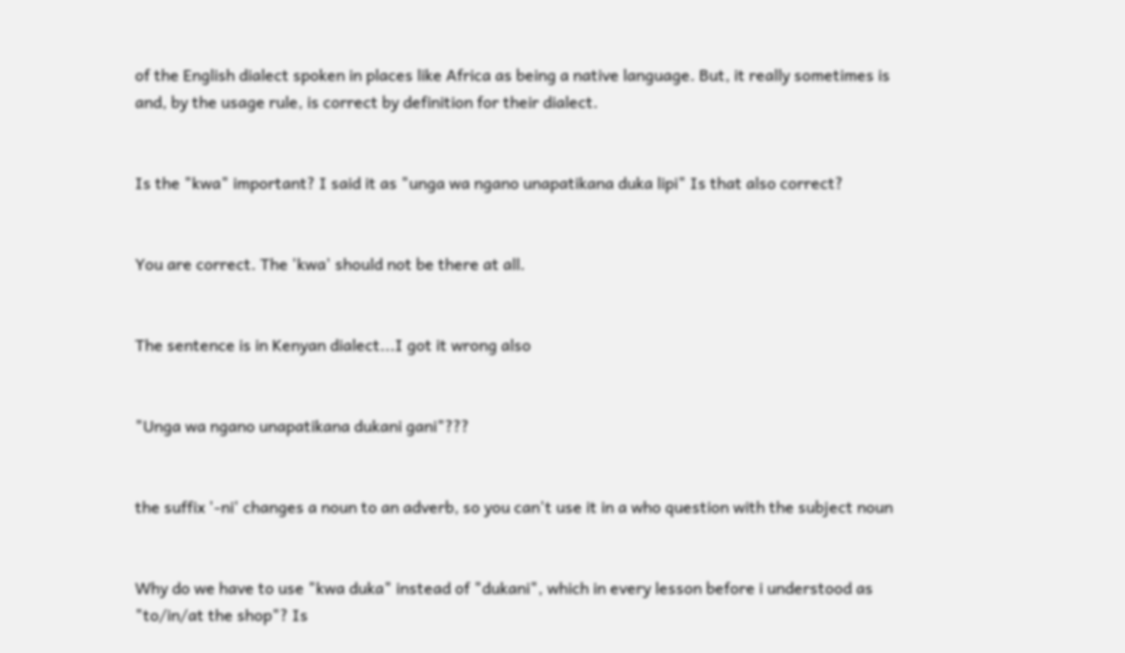of the English dialect spoken in places like Africa as being a native language. But, it really sometimes is and, by the usage rule, is correct by definition for their dialect.


Is the "kwa" important? I said it as "unga wa ngano unapatikana duka lipi" Is that also correct?


You are correct. The 'kwa' should not be there at all.


The sentence is in Kenyan dialect...I got it wrong also


"Unga wa ngano unapatikana dukani gani"???


the suffix '-ni' changes a noun to an adverb, so you can't use it in a who question with the subject noun


Why do we have to use "kwa duka" instead of "dukani", which in every lesson before i understood as "to/in/at the shop"? Is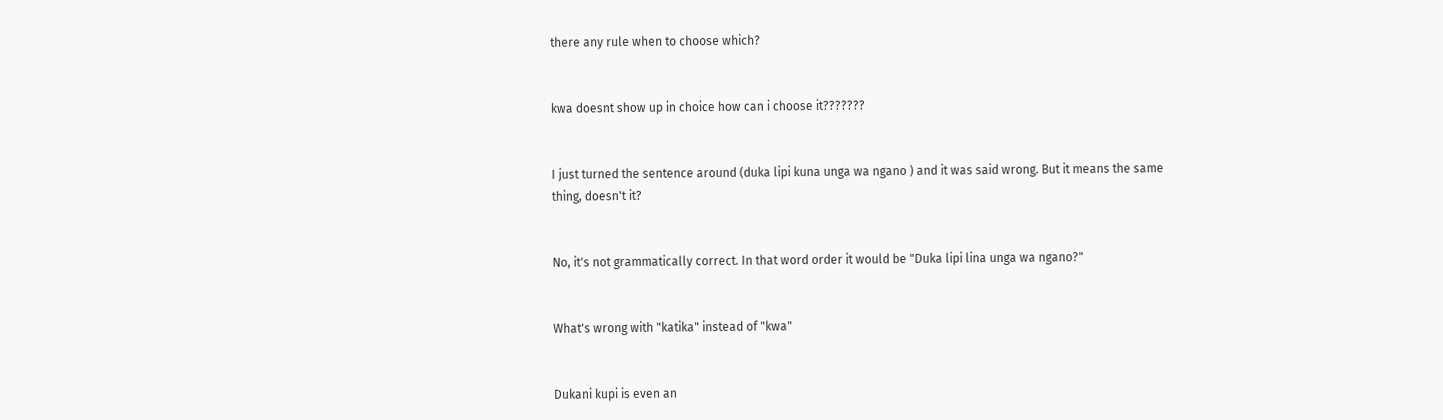there any rule when to choose which?


kwa doesnt show up in choice how can i choose it???????


I just turned the sentence around (duka lipi kuna unga wa ngano ) and it was said wrong. But it means the same thing, doesn't it?


No, it's not grammatically correct. In that word order it would be "Duka lipi lina unga wa ngano?"


What's wrong with "katika" instead of "kwa"


Dukani kupi is even an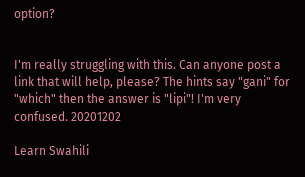option?


I'm really struggling with this. Can anyone post a link that will help, please? The hints say "gani" for "which" then the answer is "lipi"! I'm very confused. 20201202

Learn Swahili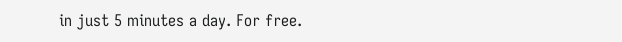in just 5 minutes a day. For free.